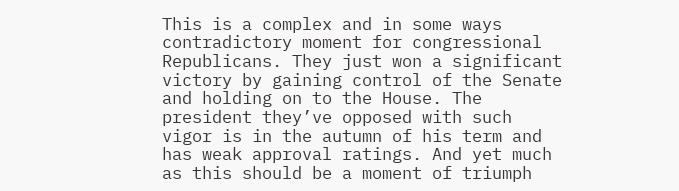This is a complex and in some ways contradictory moment for congressional Republicans. They just won a significant victory by gaining control of the Senate and holding on to the House. The president they’ve opposed with such vigor is in the autumn of his term and has weak approval ratings. And yet much as this should be a moment of triumph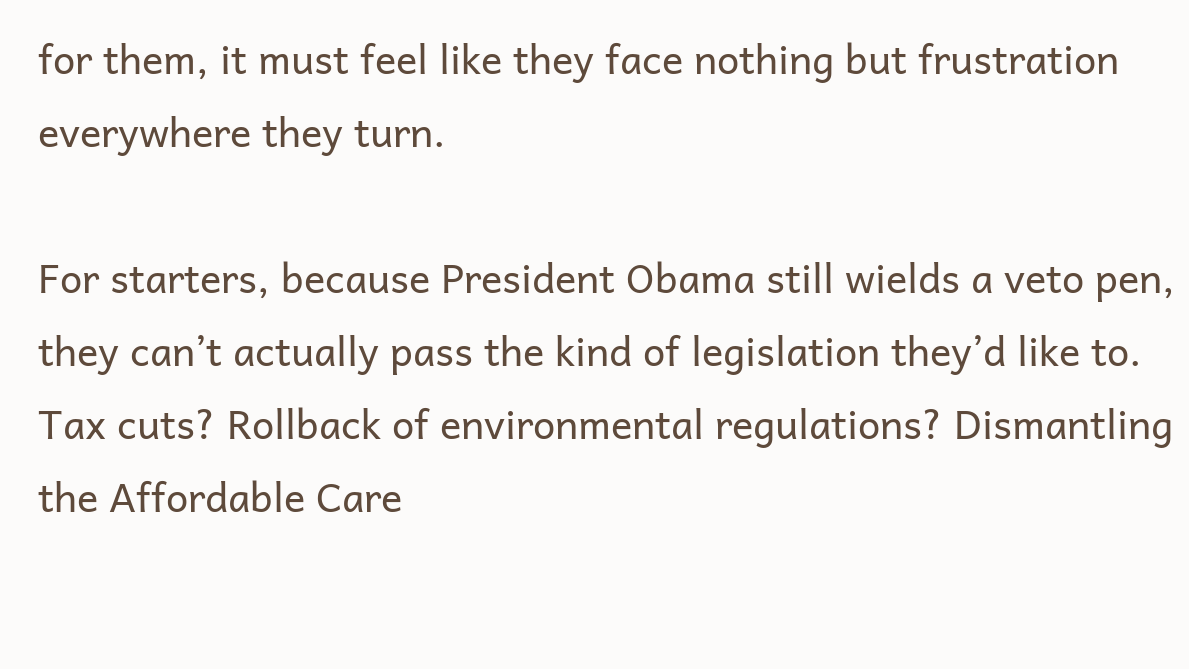for them, it must feel like they face nothing but frustration everywhere they turn.

For starters, because President Obama still wields a veto pen, they can’t actually pass the kind of legislation they’d like to. Tax cuts? Rollback of environmental regulations? Dismantling the Affordable Care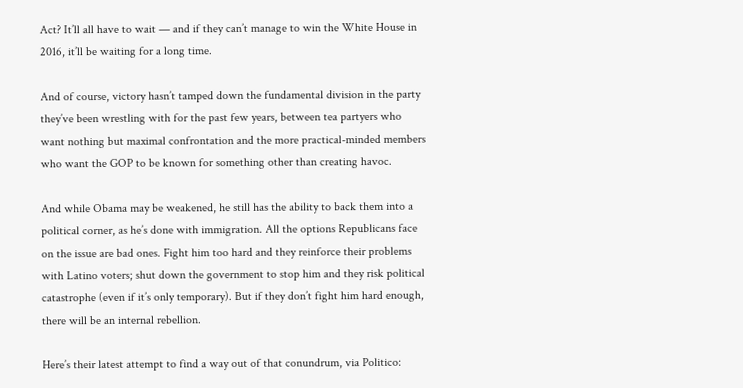Act? It’ll all have to wait — and if they can’t manage to win the White House in 2016, it’ll be waiting for a long time.

And of course, victory hasn’t tamped down the fundamental division in the party they’ve been wrestling with for the past few years, between tea partyers who want nothing but maximal confrontation and the more practical-minded members who want the GOP to be known for something other than creating havoc.

And while Obama may be weakened, he still has the ability to back them into a political corner, as he’s done with immigration. All the options Republicans face on the issue are bad ones. Fight him too hard and they reinforce their problems with Latino voters; shut down the government to stop him and they risk political catastrophe (even if it’s only temporary). But if they don’t fight him hard enough, there will be an internal rebellion.

Here’s their latest attempt to find a way out of that conundrum, via Politico: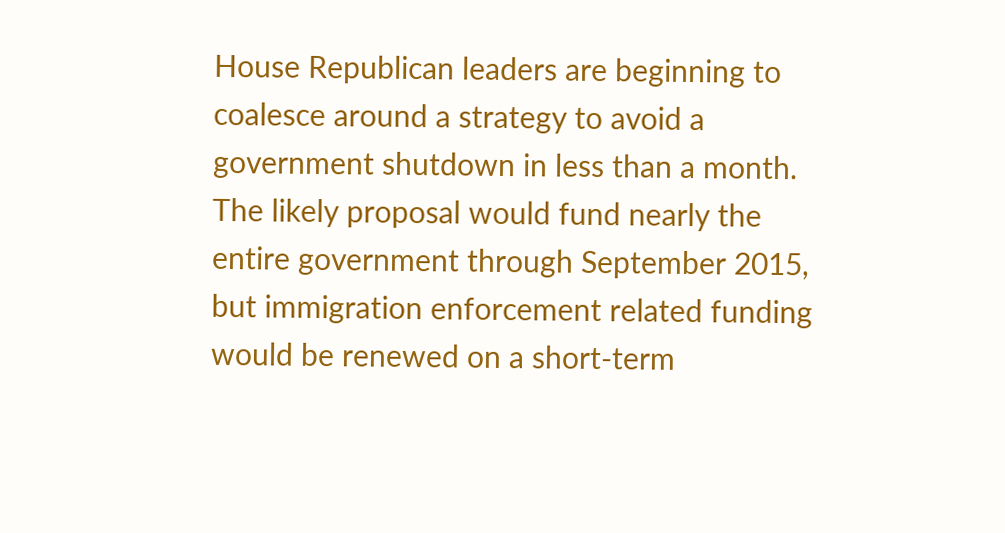House Republican leaders are beginning to coalesce around a strategy to avoid a government shutdown in less than a month.
The likely proposal would fund nearly the entire government through September 2015, but immigration enforcement related funding would be renewed on a short-term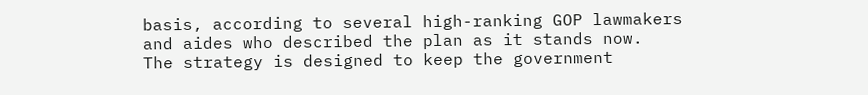basis, according to several high-ranking GOP lawmakers and aides who described the plan as it stands now.
The strategy is designed to keep the government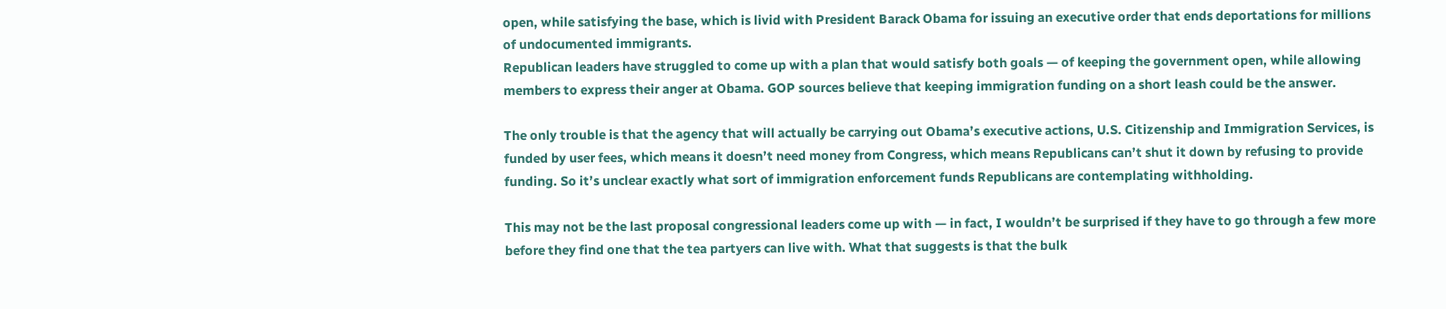open, while satisfying the base, which is livid with President Barack Obama for issuing an executive order that ends deportations for millions of undocumented immigrants.
Republican leaders have struggled to come up with a plan that would satisfy both goals — of keeping the government open, while allowing members to express their anger at Obama. GOP sources believe that keeping immigration funding on a short leash could be the answer.

The only trouble is that the agency that will actually be carrying out Obama’s executive actions, U.S. Citizenship and Immigration Services, is funded by user fees, which means it doesn’t need money from Congress, which means Republicans can’t shut it down by refusing to provide funding. So it’s unclear exactly what sort of immigration enforcement funds Republicans are contemplating withholding.

This may not be the last proposal congressional leaders come up with — in fact, I wouldn’t be surprised if they have to go through a few more before they find one that the tea partyers can live with. What that suggests is that the bulk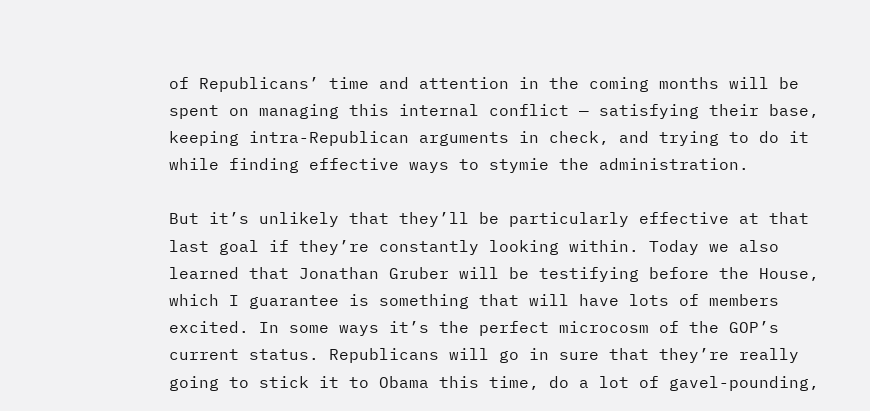of Republicans’ time and attention in the coming months will be spent on managing this internal conflict — satisfying their base, keeping intra-Republican arguments in check, and trying to do it while finding effective ways to stymie the administration.

But it’s unlikely that they’ll be particularly effective at that last goal if they’re constantly looking within. Today we also learned that Jonathan Gruber will be testifying before the House, which I guarantee is something that will have lots of members excited. In some ways it’s the perfect microcosm of the GOP’s current status. Republicans will go in sure that they’re really going to stick it to Obama this time, do a lot of gavel-pounding,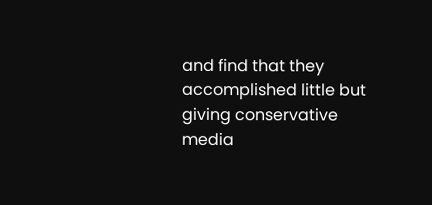and find that they accomplished little but giving conservative media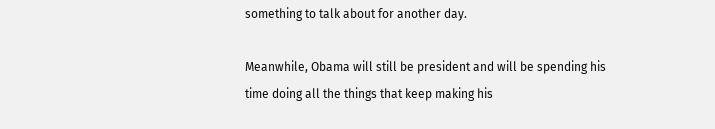something to talk about for another day.

Meanwhile, Obama will still be president and will be spending his time doing all the things that keep making his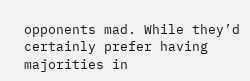opponents mad. While they’d certainly prefer having majorities in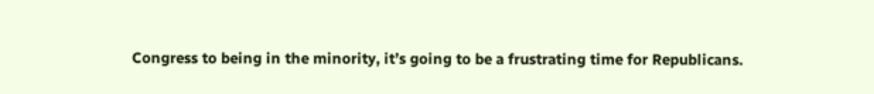Congress to being in the minority, it’s going to be a frustrating time for Republicans.